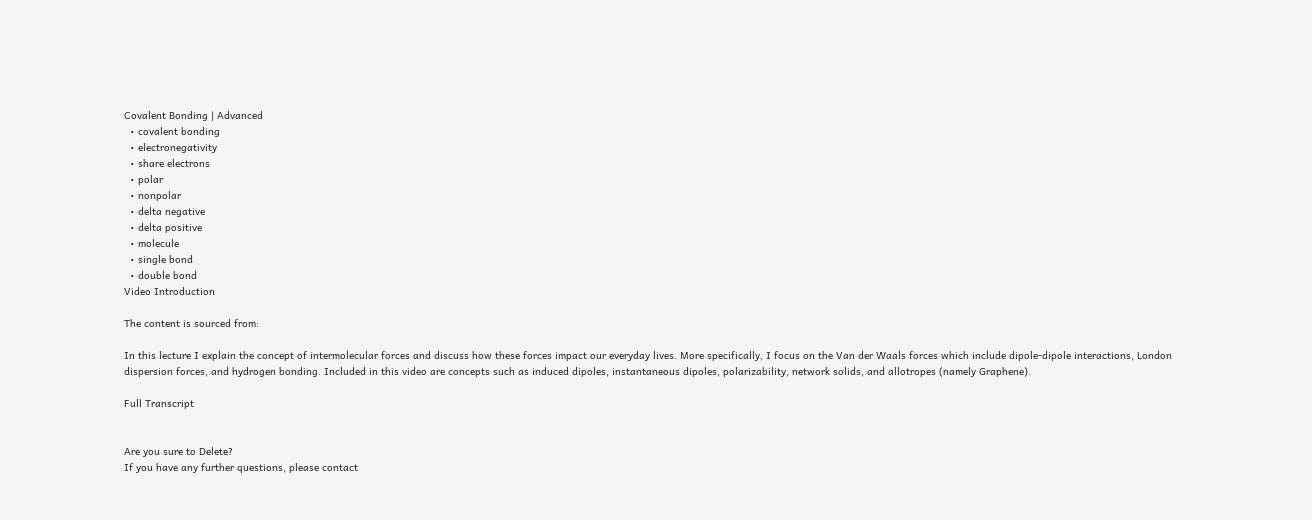Covalent Bonding | Advanced
  • covalent bonding
  • electronegativity
  • share electrons
  • polar
  • nonpolar
  • delta negative
  • delta positive
  • molecule
  • single bond
  • double bond
Video Introduction

The content is sourced from:

In this lecture I explain the concept of intermolecular forces and discuss how these forces impact our everyday lives. More specifically, I focus on the Van der Waals forces which include dipole-dipole interactions, London dispersion forces, and hydrogen bonding. Included in this video are concepts such as induced dipoles, instantaneous dipoles, polarizability, network solids, and allotropes (namely Graphene).

Full Transcript


Are you sure to Delete?
If you have any further questions, please contact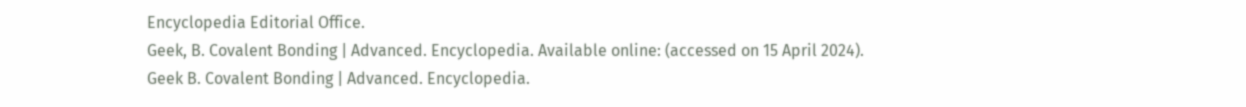Encyclopedia Editorial Office.
Geek, B. Covalent Bonding | Advanced. Encyclopedia. Available online: (accessed on 15 April 2024).
Geek B. Covalent Bonding | Advanced. Encyclopedia.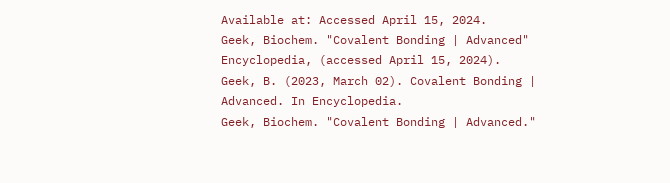Available at: Accessed April 15, 2024.
Geek, Biochem. "Covalent Bonding | Advanced" Encyclopedia, (accessed April 15, 2024).
Geek, B. (2023, March 02). Covalent Bonding | Advanced. In Encyclopedia.
Geek, Biochem. "Covalent Bonding | Advanced."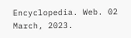Encyclopedia. Web. 02 March, 2023.